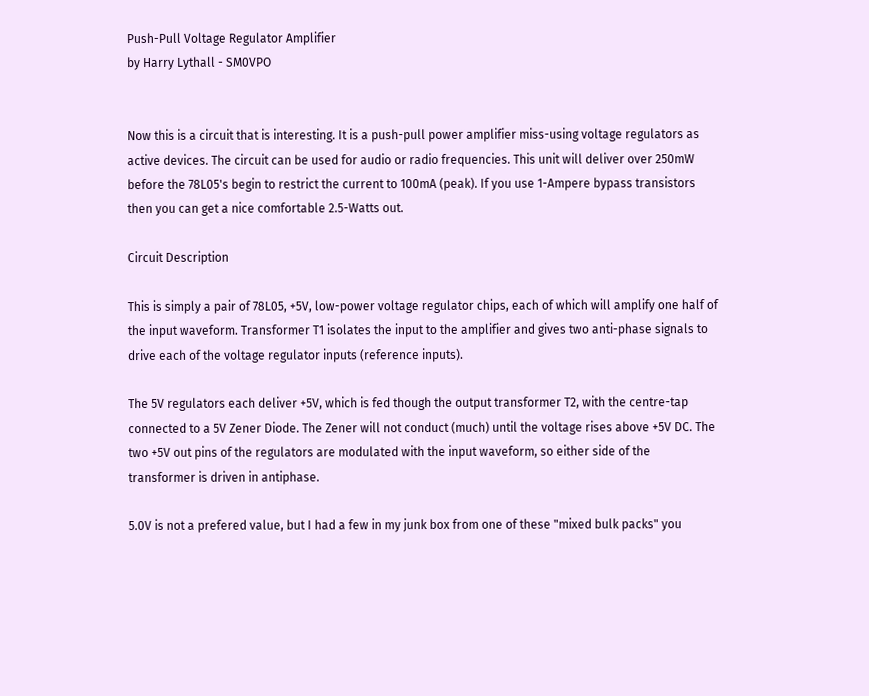Push-Pull Voltage Regulator Amplifier
by Harry Lythall - SM0VPO


Now this is a circuit that is interesting. It is a push-pull power amplifier miss-using voltage regulators as active devices. The circuit can be used for audio or radio frequencies. This unit will deliver over 250mW before the 78L05's begin to restrict the current to 100mA (peak). If you use 1-Ampere bypass transistors then you can get a nice comfortable 2.5-Watts out.

Circuit Description

This is simply a pair of 78L05, +5V, low-power voltage regulator chips, each of which will amplify one half of the input waveform. Transformer T1 isolates the input to the amplifier and gives two anti-phase signals to drive each of the voltage regulator inputs (reference inputs).

The 5V regulators each deliver +5V, which is fed though the output transformer T2, with the centre-tap connected to a 5V Zener Diode. The Zener will not conduct (much) until the voltage rises above +5V DC. The two +5V out pins of the regulators are modulated with the input waveform, so either side of the transformer is driven in antiphase.

5.0V is not a prefered value, but I had a few in my junk box from one of these "mixed bulk packs" you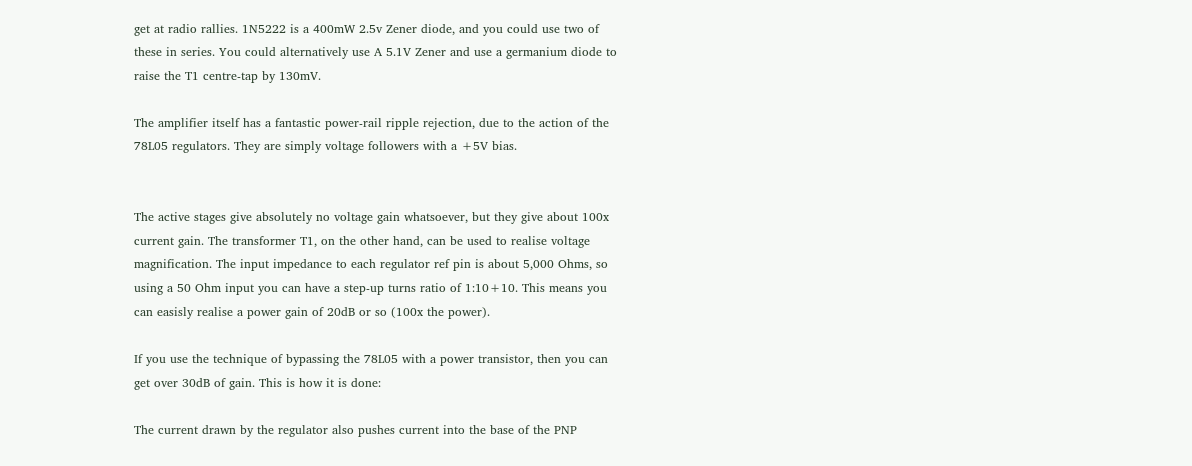get at radio rallies. 1N5222 is a 400mW 2.5v Zener diode, and you could use two of these in series. You could alternatively use A 5.1V Zener and use a germanium diode to raise the T1 centre-tap by 130mV.

The amplifier itself has a fantastic power-rail ripple rejection, due to the action of the 78L05 regulators. They are simply voltage followers with a +5V bias.


The active stages give absolutely no voltage gain whatsoever, but they give about 100x current gain. The transformer T1, on the other hand, can be used to realise voltage magnification. The input impedance to each regulator ref pin is about 5,000 Ohms, so using a 50 Ohm input you can have a step-up turns ratio of 1:10+10. This means you can easisly realise a power gain of 20dB or so (100x the power).

If you use the technique of bypassing the 78L05 with a power transistor, then you can get over 30dB of gain. This is how it is done:

The current drawn by the regulator also pushes current into the base of the PNP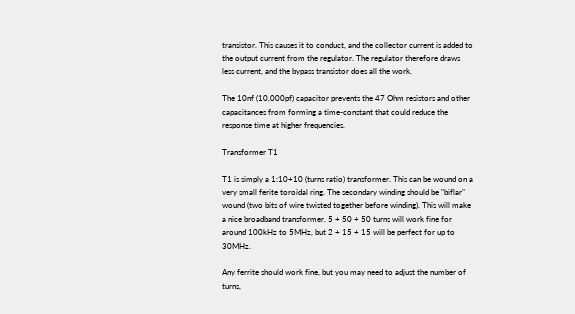transistor. This causes it to conduct, and the collector current is added to the output current from the regulator. The regulator therefore draws less current, and the bypass transistor does all the work.

The 10nf (10,000pf) capacitor prevents the 47 Ohm resistors and other capacitances from forming a time-constant that could reduce the response time at higher frequencies.

Transformer T1

T1 is simply a 1:10+10 (turns ratio) transformer. This can be wound on a very small ferite toroidal ring. The secondary winding should be "biflar" wound (two bits of wire twisted together before winding). This will make a nice broadband transformer. 5 + 50 + 50 turns will work fine for around 100kHz to 5MHz, but 2 + 15 + 15 will be perfect for up to 30MHz.

Any ferrite should work fine, but you may need to adjust the number of turns,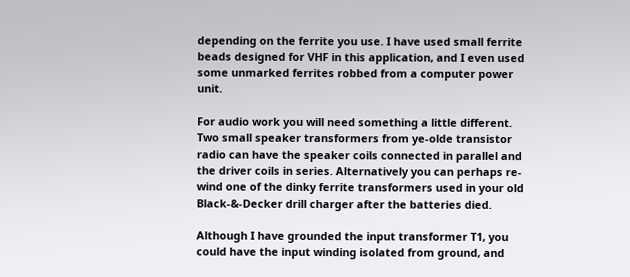depending on the ferrite you use. I have used small ferrite beads designed for VHF in this application, and I even used some unmarked ferrites robbed from a computer power unit.

For audio work you will need something a little different. Two small speaker transformers from ye-olde transistor radio can have the speaker coils connected in parallel and the driver coils in series. Alternatively you can perhaps re-wind one of the dinky ferrite transformers used in your old Black-&-Decker drill charger after the batteries died.

Although I have grounded the input transformer T1, you could have the input winding isolated from ground, and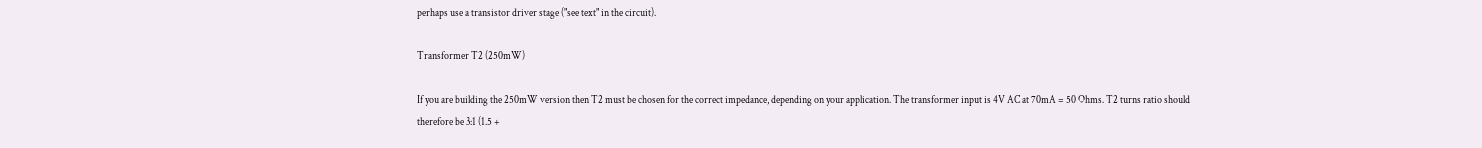perhaps use a transistor driver stage ("see text" in the circuit).

Transformer T2 (250mW)

If you are building the 250mW version then T2 must be chosen for the correct impedance, depending on your application. The transformer input is 4V AC at 70mA = 50 Ohms. T2 turns ratio should therefore be 3:1 (1.5 +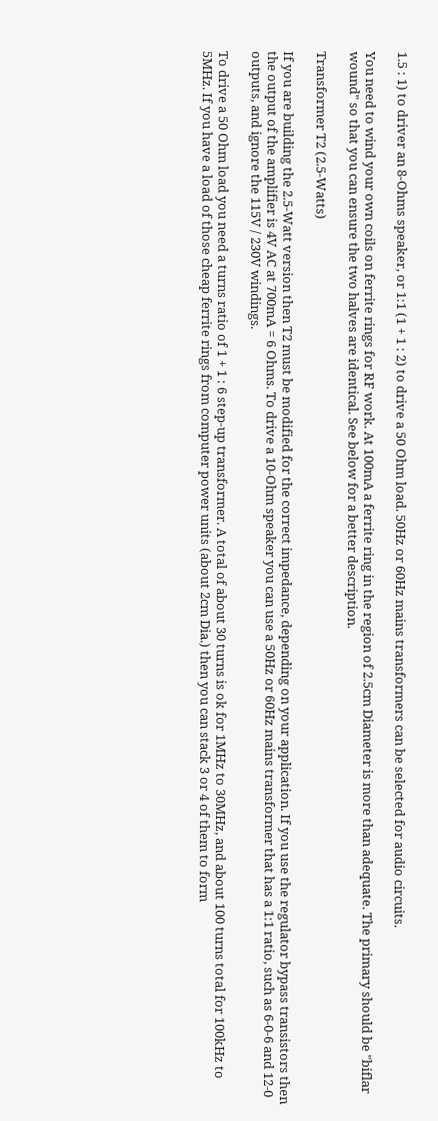1.5 : 1) to driver an 8-Ohms speaker, or 1:1 (1 + 1 : 2) to drive a 50 Ohm load. 50Hz or 60Hz mains transformers can be selected for audio circuits.

You need to wind your own coils on ferrite rings for RF work. At 100mA a ferrite ring in the region of 2.5cm Diameter is more than adequate. The primary should be "biflar wound" so that you can ensure the two halves are identical. See below for a better description.

Transformer T2 (2.5-Watts)

If you are building the 2.5-Watt version then T2 must be modified for the correct impedance, depending on your application. If you use the regulator bypass transistors then the output of the amplifier is 4V AC at 700mA = 6 Ohms. To drive a 10-Ohm speaker you can use a 50Hz or 60Hz mains transformer that has a 1:1 ratio, such as 6-0-6 and 12-0 outputs, and ignore the 115V / 230V windings.

To drive a 50 Ohm load you need a turns ratio of 1 + 1 : 6 step-up transformer. A total of about 30 turns is ok for 1MHz to 30MHz, and about 100 turns total for 100kHz to 5MHz. If you have a load of those cheap ferrite rings from computer power units (about 2cm Dia.) then you can stack 3 or 4 of them to form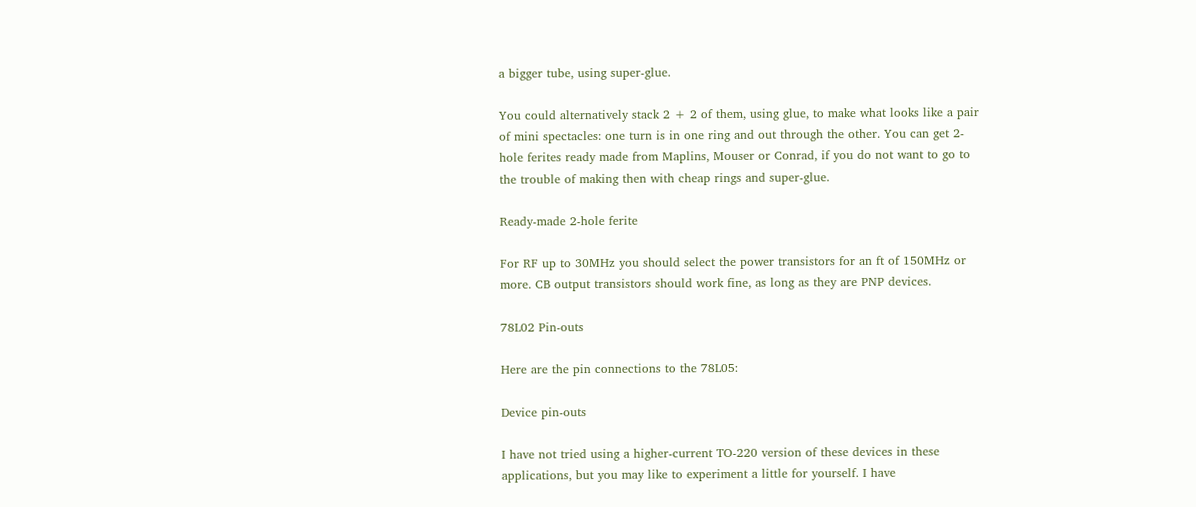a bigger tube, using super-glue.

You could alternatively stack 2 + 2 of them, using glue, to make what looks like a pair of mini spectacles: one turn is in one ring and out through the other. You can get 2-hole ferites ready made from Maplins, Mouser or Conrad, if you do not want to go to the trouble of making then with cheap rings and super-glue.

Ready-made 2-hole ferite

For RF up to 30MHz you should select the power transistors for an ft of 150MHz or more. CB output transistors should work fine, as long as they are PNP devices.

78L02 Pin-outs

Here are the pin connections to the 78L05:

Device pin-outs

I have not tried using a higher-current TO-220 version of these devices in these applications, but you may like to experiment a little for yourself. I have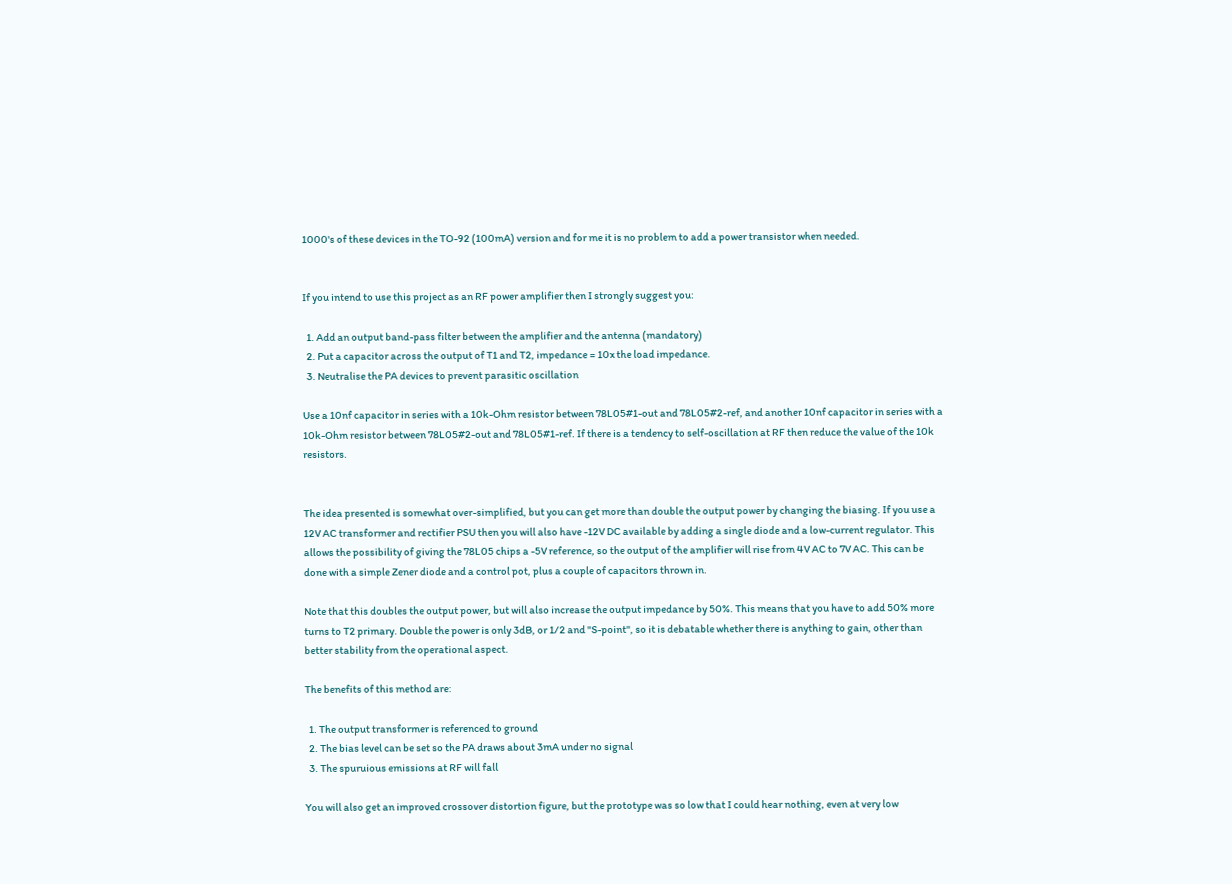1000's of these devices in the TO-92 (100mA) version and for me it is no problem to add a power transistor when needed.


If you intend to use this project as an RF power amplifier then I strongly suggest you:

  1. Add an output band-pass filter between the amplifier and the antenna (mandatory)
  2. Put a capacitor across the output of T1 and T2, impedance = 10x the load impedance.
  3. Neutralise the PA devices to prevent parasitic oscillation

Use a 10nf capacitor in series with a 10k-Ohm resistor between 78L05#1-out and 78L05#2-ref, and another 10nf capacitor in series with a 10k-Ohm resistor between 78L05#2-out and 78L05#1-ref. If there is a tendency to self-oscillation at RF then reduce the value of the 10k resistors.


The idea presented is somewhat over-simplified, but you can get more than double the output power by changing the biasing. If you use a 12V AC transformer and rectifier PSU then you will also have -12V DC available by adding a single diode and a low-current regulator. This allows the possibility of giving the 78L05 chips a -5V reference, so the output of the amplifier will rise from 4V AC to 7V AC. This can be done with a simple Zener diode and a control pot, plus a couple of capacitors thrown in.

Note that this doubles the output power, but will also increase the output impedance by 50%. This means that you have to add 50% more turns to T2 primary. Double the power is only 3dB, or 1/2 and "S-point", so it is debatable whether there is anything to gain, other than better stability from the operational aspect.

The benefits of this method are:

  1. The output transformer is referenced to ground
  2. The bias level can be set so the PA draws about 3mA under no signal
  3. The spuruious emissions at RF will fall

You will also get an improved crossover distortion figure, but the prototype was so low that I could hear nothing, even at very low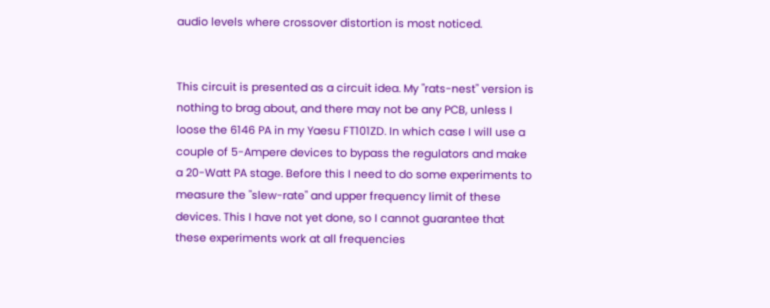audio levels where crossover distortion is most noticed.


This circuit is presented as a circuit idea. My "rats-nest" version is nothing to brag about, and there may not be any PCB, unless I loose the 6146 PA in my Yaesu FT101ZD. In which case I will use a couple of 5-Ampere devices to bypass the regulators and make a 20-Watt PA stage. Before this I need to do some experiments to measure the "slew-rate" and upper frequency limit of these devices. This I have not yet done, so I cannot guarantee that these experiments work at all frequencies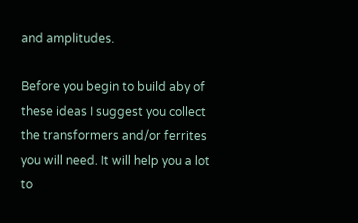and amplitudes.

Before you begin to build aby of these ideas I suggest you collect the transformers and/or ferrites you will need. It will help you a lot to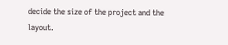decide the size of the project and the layout.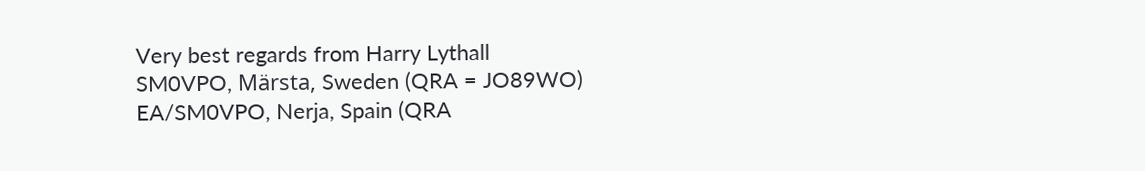Very best regards from Harry Lythall
SM0VPO, Märsta, Sweden (QRA = JO89WO)
EA/SM0VPO, Nerja, Spain (QRA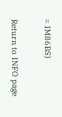= IM86BS)

Return to INFO page